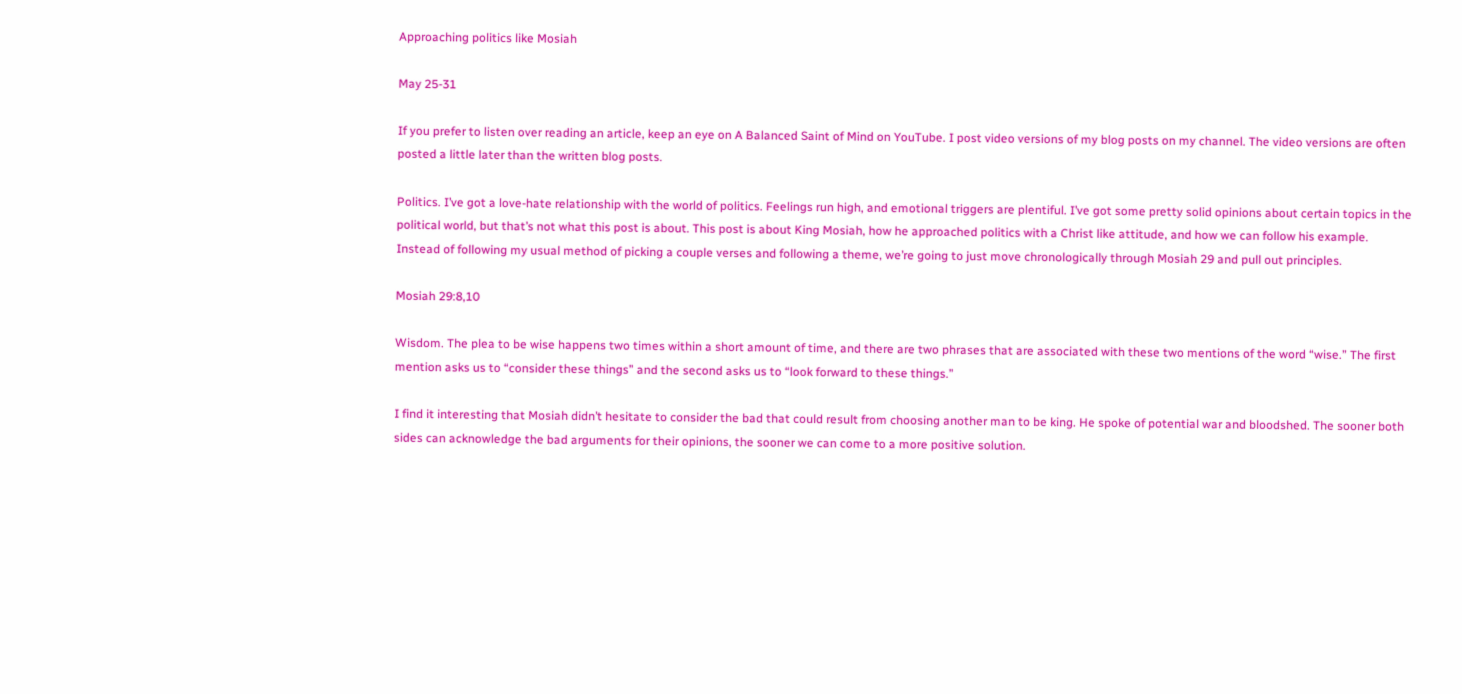Approaching politics like Mosiah

May 25-31

If you prefer to listen over reading an article, keep an eye on A Balanced Saint of Mind on YouTube. I post video versions of my blog posts on my channel. The video versions are often posted a little later than the written blog posts.

Politics. I’ve got a love-hate relationship with the world of politics. Feelings run high, and emotional triggers are plentiful. I’ve got some pretty solid opinions about certain topics in the political world, but that’s not what this post is about. This post is about King Mosiah, how he approached politics with a Christ like attitude, and how we can follow his example. Instead of following my usual method of picking a couple verses and following a theme, we’re going to just move chronologically through Mosiah 29 and pull out principles.

Mosiah 29:8,10

Wisdom. The plea to be wise happens two times within a short amount of time, and there are two phrases that are associated with these two mentions of the word “wise.” The first mention asks us to “consider these things” and the second asks us to “look forward to these things.”

I find it interesting that Mosiah didn’t hesitate to consider the bad that could result from choosing another man to be king. He spoke of potential war and bloodshed. The sooner both sides can acknowledge the bad arguments for their opinions, the sooner we can come to a more positive solution.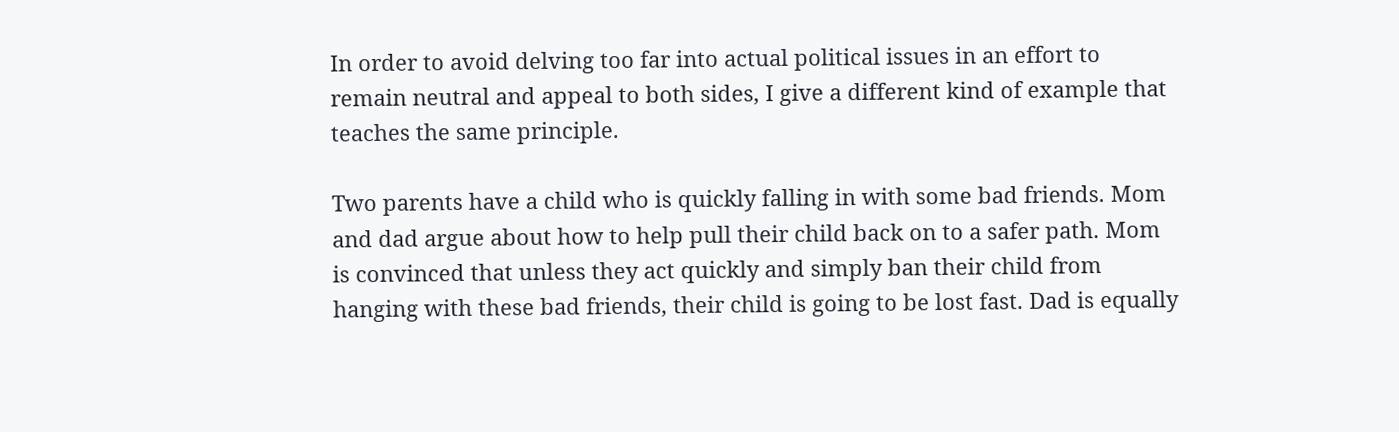In order to avoid delving too far into actual political issues in an effort to remain neutral and appeal to both sides, I give a different kind of example that teaches the same principle.

Two parents have a child who is quickly falling in with some bad friends. Mom and dad argue about how to help pull their child back on to a safer path. Mom is convinced that unless they act quickly and simply ban their child from hanging with these bad friends, their child is going to be lost fast. Dad is equally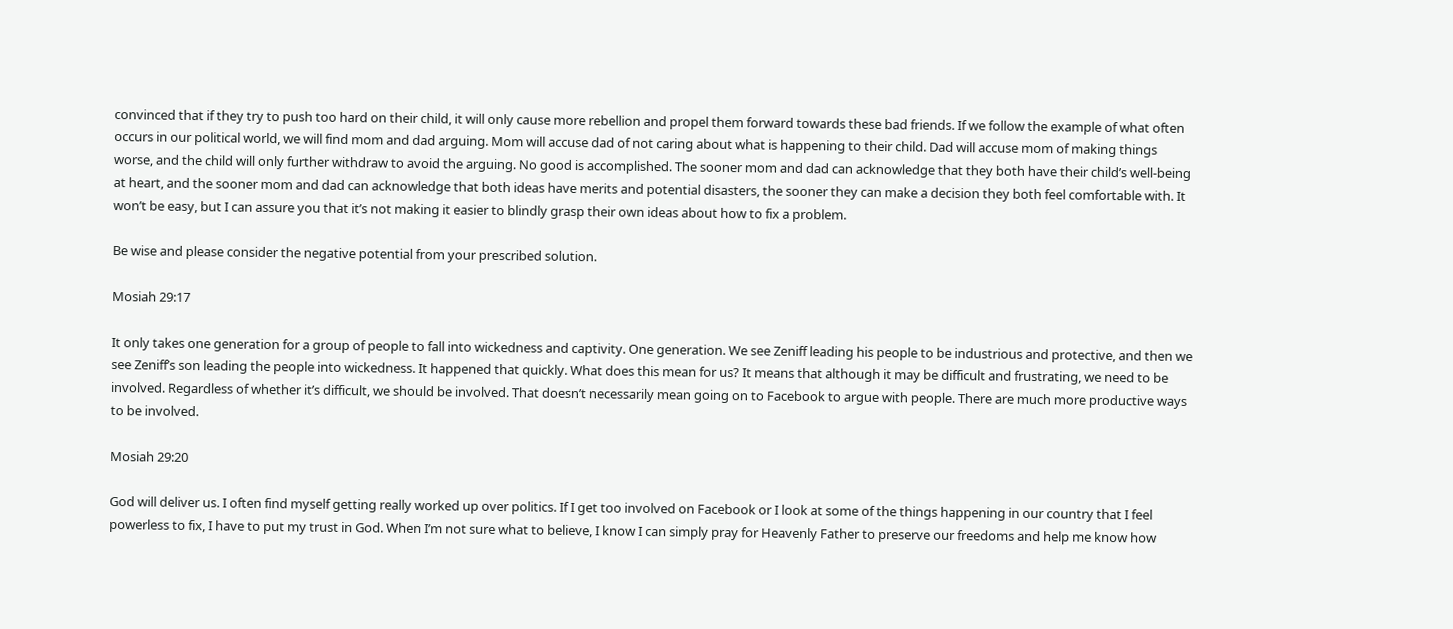convinced that if they try to push too hard on their child, it will only cause more rebellion and propel them forward towards these bad friends. If we follow the example of what often occurs in our political world, we will find mom and dad arguing. Mom will accuse dad of not caring about what is happening to their child. Dad will accuse mom of making things worse, and the child will only further withdraw to avoid the arguing. No good is accomplished. The sooner mom and dad can acknowledge that they both have their child’s well-being at heart, and the sooner mom and dad can acknowledge that both ideas have merits and potential disasters, the sooner they can make a decision they both feel comfortable with. It won’t be easy, but I can assure you that it’s not making it easier to blindly grasp their own ideas about how to fix a problem.

Be wise and please consider the negative potential from your prescribed solution.

Mosiah 29:17

It only takes one generation for a group of people to fall into wickedness and captivity. One generation. We see Zeniff leading his people to be industrious and protective, and then we see Zeniff’s son leading the people into wickedness. It happened that quickly. What does this mean for us? It means that although it may be difficult and frustrating, we need to be involved. Regardless of whether it’s difficult, we should be involved. That doesn’t necessarily mean going on to Facebook to argue with people. There are much more productive ways to be involved.

Mosiah 29:20

God will deliver us. I often find myself getting really worked up over politics. If I get too involved on Facebook or I look at some of the things happening in our country that I feel powerless to fix, I have to put my trust in God. When I’m not sure what to believe, I know I can simply pray for Heavenly Father to preserve our freedoms and help me know how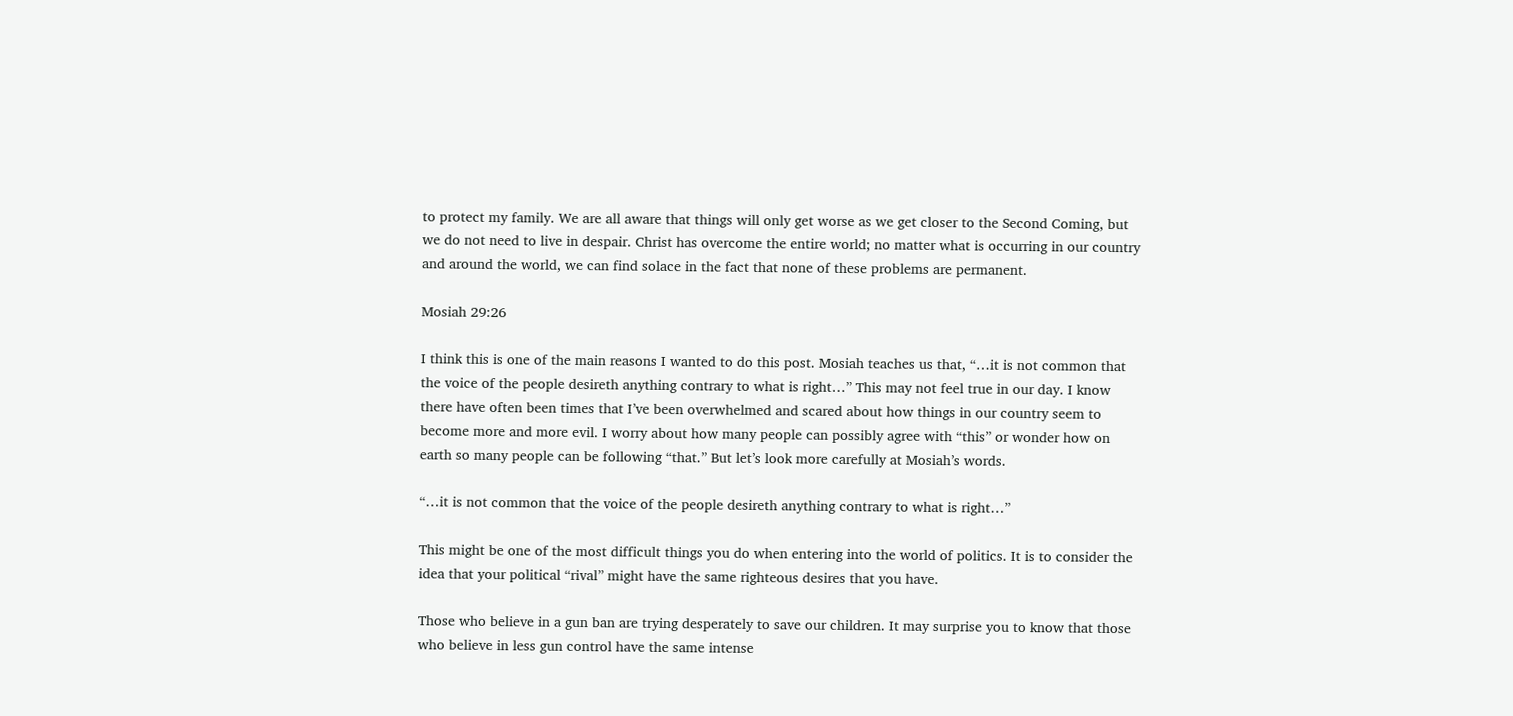to protect my family. We are all aware that things will only get worse as we get closer to the Second Coming, but we do not need to live in despair. Christ has overcome the entire world; no matter what is occurring in our country and around the world, we can find solace in the fact that none of these problems are permanent.

Mosiah 29:26

I think this is one of the main reasons I wanted to do this post. Mosiah teaches us that, “…it is not common that the voice of the people desireth anything contrary to what is right…” This may not feel true in our day. I know there have often been times that I’ve been overwhelmed and scared about how things in our country seem to become more and more evil. I worry about how many people can possibly agree with “this” or wonder how on earth so many people can be following “that.” But let’s look more carefully at Mosiah’s words.

“…it is not common that the voice of the people desireth anything contrary to what is right…”

This might be one of the most difficult things you do when entering into the world of politics. It is to consider the idea that your political “rival” might have the same righteous desires that you have.

Those who believe in a gun ban are trying desperately to save our children. It may surprise you to know that those who believe in less gun control have the same intense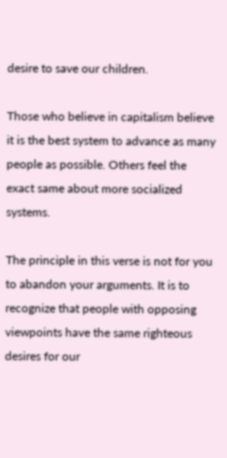desire to save our children.

Those who believe in capitalism believe it is the best system to advance as many people as possible. Others feel the exact same about more socialized systems.

The principle in this verse is not for you to abandon your arguments. It is to recognize that people with opposing viewpoints have the same righteous desires for our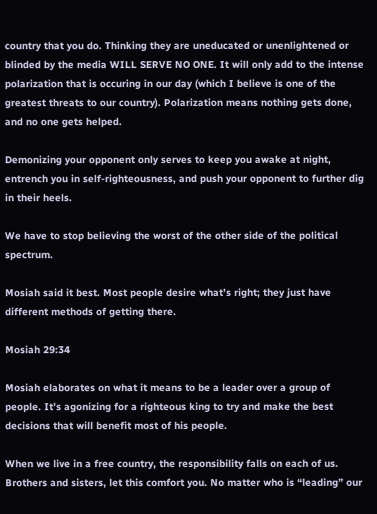country that you do. Thinking they are uneducated or unenlightened or blinded by the media WILL SERVE NO ONE. It will only add to the intense polarization that is occuring in our day (which I believe is one of the greatest threats to our country). Polarization means nothing gets done, and no one gets helped.

Demonizing your opponent only serves to keep you awake at night, entrench you in self-righteousness, and push your opponent to further dig in their heels.

We have to stop believing the worst of the other side of the political spectrum.

Mosiah said it best. Most people desire what’s right; they just have different methods of getting there.

Mosiah 29:34

Mosiah elaborates on what it means to be a leader over a group of people. It’s agonizing for a righteous king to try and make the best decisions that will benefit most of his people.

When we live in a free country, the responsibility falls on each of us. Brothers and sisters, let this comfort you. No matter who is “leading” our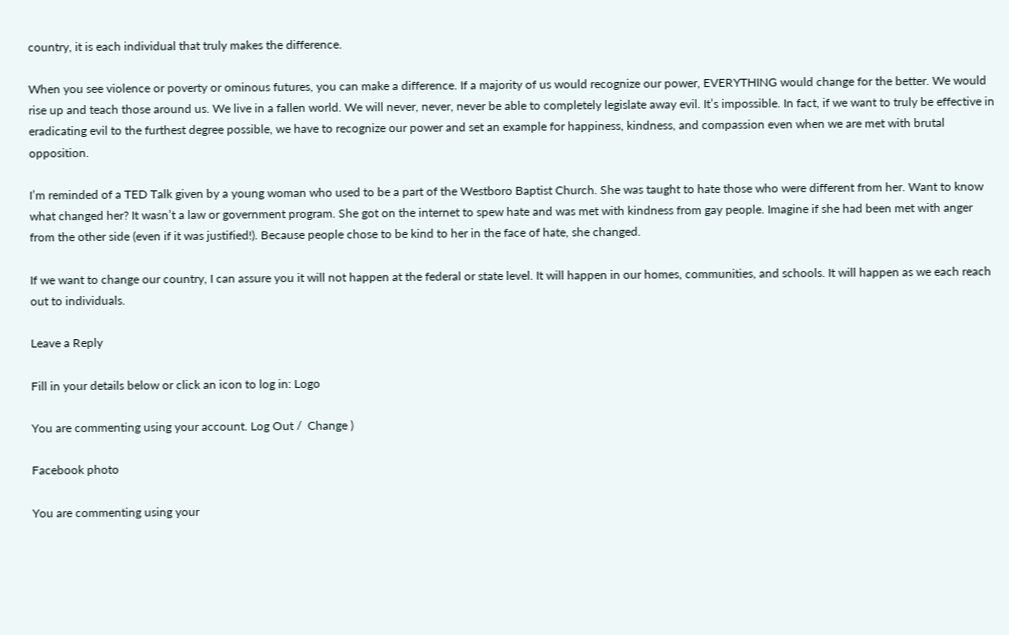country, it is each individual that truly makes the difference.

When you see violence or poverty or ominous futures, you can make a difference. If a majority of us would recognize our power, EVERYTHING would change for the better. We would rise up and teach those around us. We live in a fallen world. We will never, never, never be able to completely legislate away evil. It’s impossible. In fact, if we want to truly be effective in eradicating evil to the furthest degree possible, we have to recognize our power and set an example for happiness, kindness, and compassion even when we are met with brutal opposition.

I’m reminded of a TED Talk given by a young woman who used to be a part of the Westboro Baptist Church. She was taught to hate those who were different from her. Want to know what changed her? It wasn’t a law or government program. She got on the internet to spew hate and was met with kindness from gay people. Imagine if she had been met with anger from the other side (even if it was justified!). Because people chose to be kind to her in the face of hate, she changed.

If we want to change our country, I can assure you it will not happen at the federal or state level. It will happen in our homes, communities, and schools. It will happen as we each reach out to individuals.

Leave a Reply

Fill in your details below or click an icon to log in: Logo

You are commenting using your account. Log Out /  Change )

Facebook photo

You are commenting using your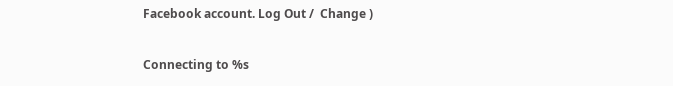Facebook account. Log Out /  Change )

Connecting to %s